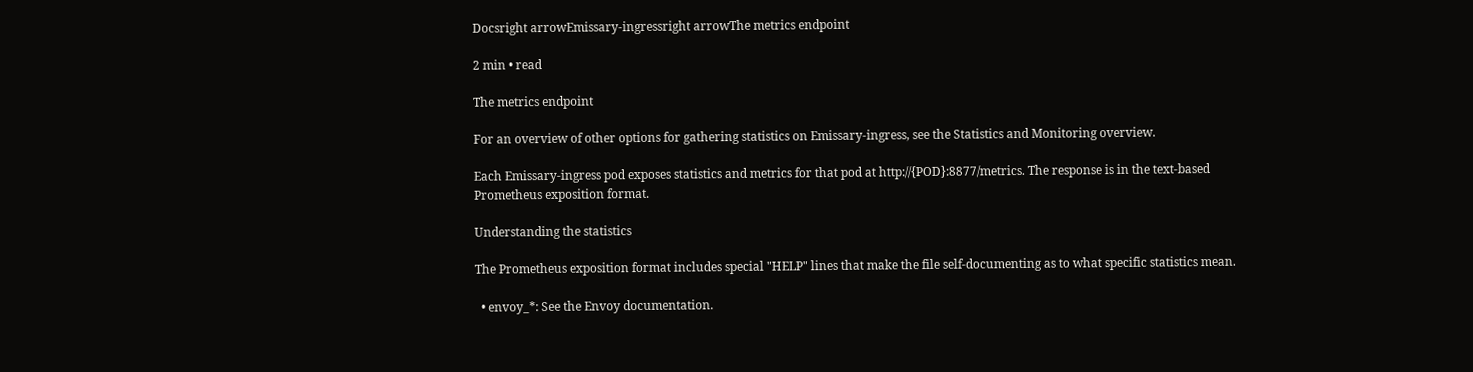Docsright arrowEmissary-ingressright arrowThe metrics endpoint

2 min • read

The metrics endpoint

For an overview of other options for gathering statistics on Emissary-ingress, see the Statistics and Monitoring overview.

Each Emissary-ingress pod exposes statistics and metrics for that pod at http://{POD}:8877/metrics. The response is in the text-based Prometheus exposition format.

Understanding the statistics

The Prometheus exposition format includes special "HELP" lines that make the file self-documenting as to what specific statistics mean.

  • envoy_*: See the Envoy documentation.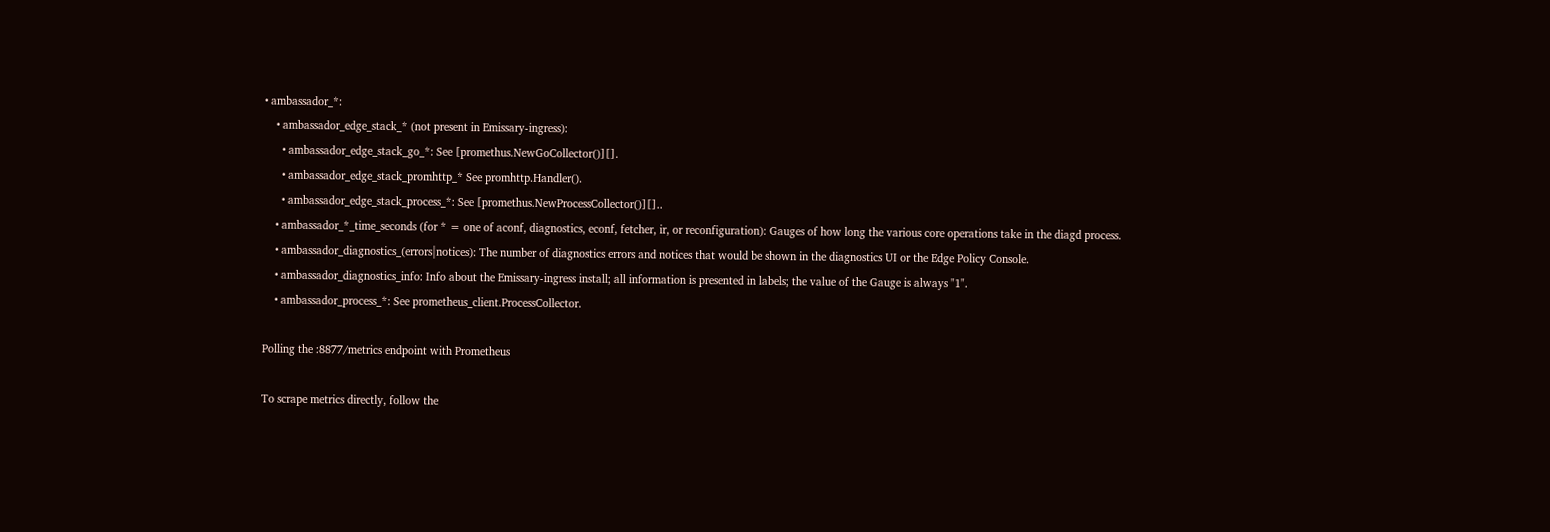• ambassador_*:
    • ambassador_edge_stack_* (not present in Emissary-ingress):
      • ambassador_edge_stack_go_*: See [promethus.NewGoCollector()][].
      • ambassador_edge_stack_promhttp_* See promhttp.Handler().
      • ambassador_edge_stack_process_*: See [promethus.NewProcessCollector()][]..
    • ambassador_*_time_seconds (for * = one of aconf, diagnostics, econf, fetcher, ir, or reconfiguration): Gauges of how long the various core operations take in the diagd process.
    • ambassador_diagnostics_(errors|notices): The number of diagnostics errors and notices that would be shown in the diagnostics UI or the Edge Policy Console.
    • ambassador_diagnostics_info: Info about the Emissary-ingress install; all information is presented in labels; the value of the Gauge is always "1".
    • ambassador_process_*: See prometheus_client.ProcessCollector.

Polling the :8877/metrics endpoint with Prometheus

To scrape metrics directly, follow the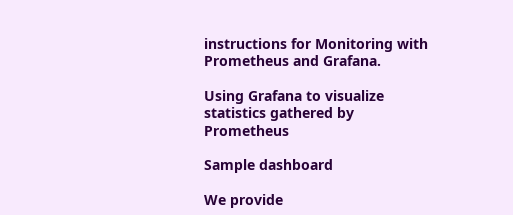instructions for Monitoring with Prometheus and Grafana.

Using Grafana to visualize statistics gathered by Prometheus

Sample dashboard

We provide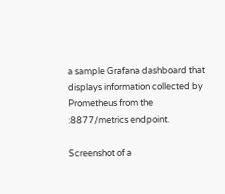a sample Grafana dashboard that displays information collected by Prometheus from the :8877/metrics endpoint.

Screenshot of a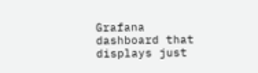Grafana dashboard that displays just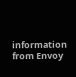information from Envoy